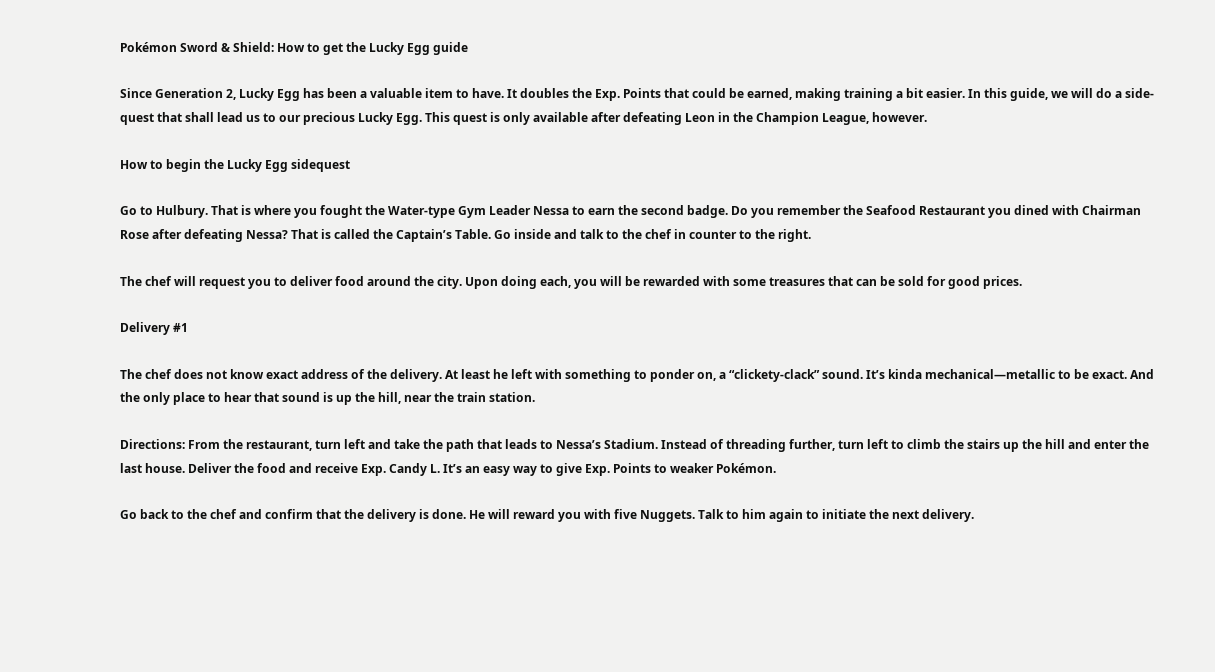Pokémon Sword & Shield: How to get the Lucky Egg guide

Since Generation 2, Lucky Egg has been a valuable item to have. It doubles the Exp. Points that could be earned, making training a bit easier. In this guide, we will do a side-quest that shall lead us to our precious Lucky Egg. This quest is only available after defeating Leon in the Champion League, however.

How to begin the Lucky Egg sidequest

Go to Hulbury. That is where you fought the Water-type Gym Leader Nessa to earn the second badge. Do you remember the Seafood Restaurant you dined with Chairman Rose after defeating Nessa? That is called the Captain’s Table. Go inside and talk to the chef in counter to the right.

The chef will request you to deliver food around the city. Upon doing each, you will be rewarded with some treasures that can be sold for good prices.

Delivery #1

The chef does not know exact address of the delivery. At least he left with something to ponder on, a “clickety-clack” sound. It’s kinda mechanical—metallic to be exact. And the only place to hear that sound is up the hill, near the train station.

Directions: From the restaurant, turn left and take the path that leads to Nessa’s Stadium. Instead of threading further, turn left to climb the stairs up the hill and enter the last house. Deliver the food and receive Exp. Candy L. It’s an easy way to give Exp. Points to weaker Pokémon.

Go back to the chef and confirm that the delivery is done. He will reward you with five Nuggets. Talk to him again to initiate the next delivery.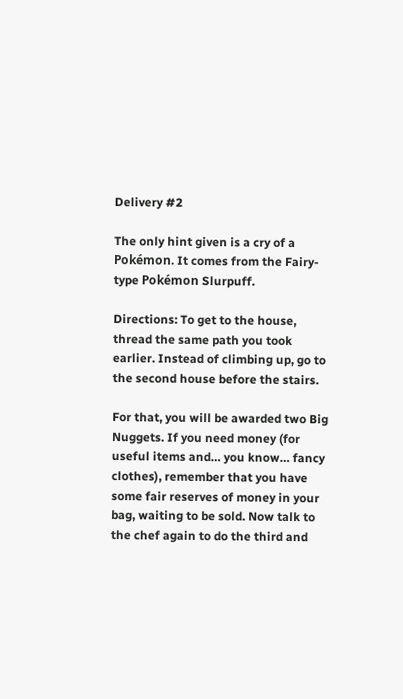Delivery #2

The only hint given is a cry of a Pokémon. It comes from the Fairy-type Pokémon Slurpuff.

Directions: To get to the house, thread the same path you took earlier. Instead of climbing up, go to the second house before the stairs.

For that, you will be awarded two Big Nuggets. If you need money (for useful items and… you know… fancy clothes), remember that you have some fair reserves of money in your bag, waiting to be sold. Now talk to the chef again to do the third and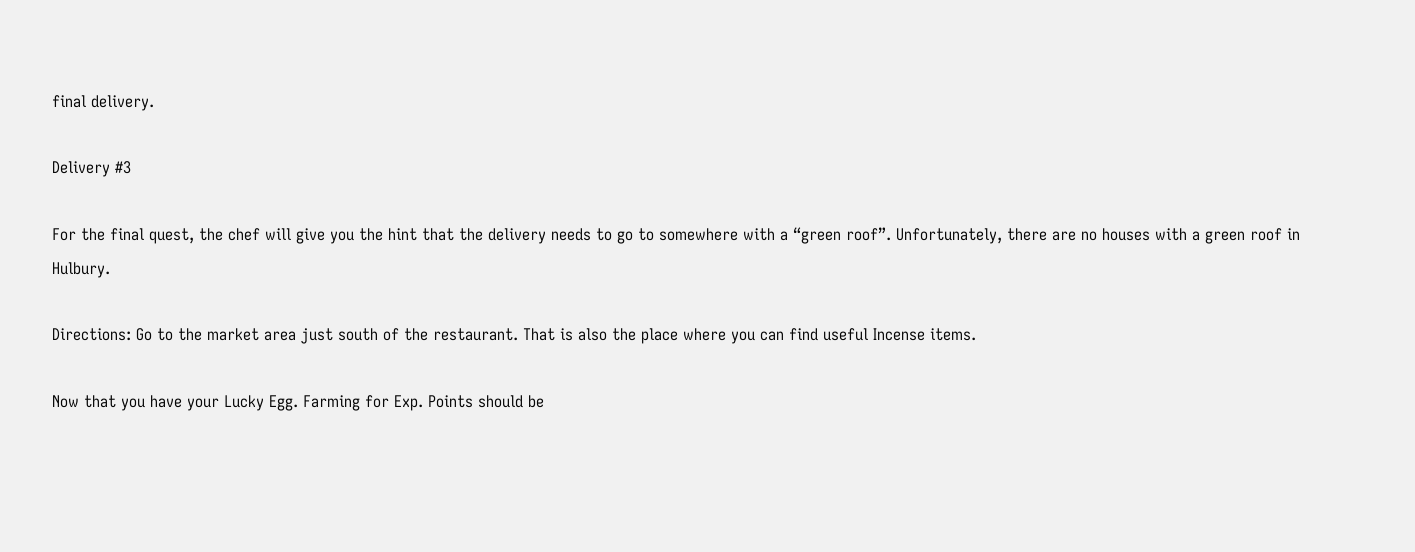final delivery.

Delivery #3

For the final quest, the chef will give you the hint that the delivery needs to go to somewhere with a “green roof”. Unfortunately, there are no houses with a green roof in Hulbury.

Directions: Go to the market area just south of the restaurant. That is also the place where you can find useful Incense items.

Now that you have your Lucky Egg. Farming for Exp. Points should be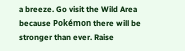a breeze. Go visit the Wild Area because Pokémon there will be stronger than ever. Raise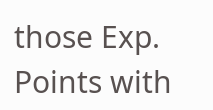those Exp. Points with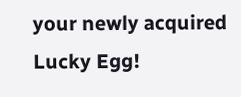your newly acquired Lucky Egg!